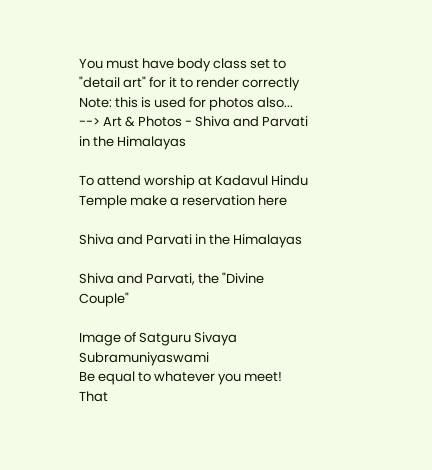You must have body class set to "detail art" for it to render correctly Note: this is used for photos also... --> Art & Photos - Shiva and Parvati in the Himalayas

To attend worship at Kadavul Hindu Temple make a reservation here

Shiva and Parvati in the Himalayas

Shiva and Parvati, the "Divine Couple"

Image of Satguru Sivaya Subramuniyaswami
Be equal to whatever you meet! That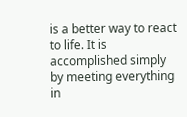is a better way to react to life. It is accomplished simply by meeting everything in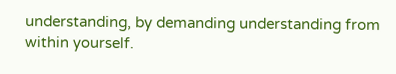understanding, by demanding understanding from within yourself.